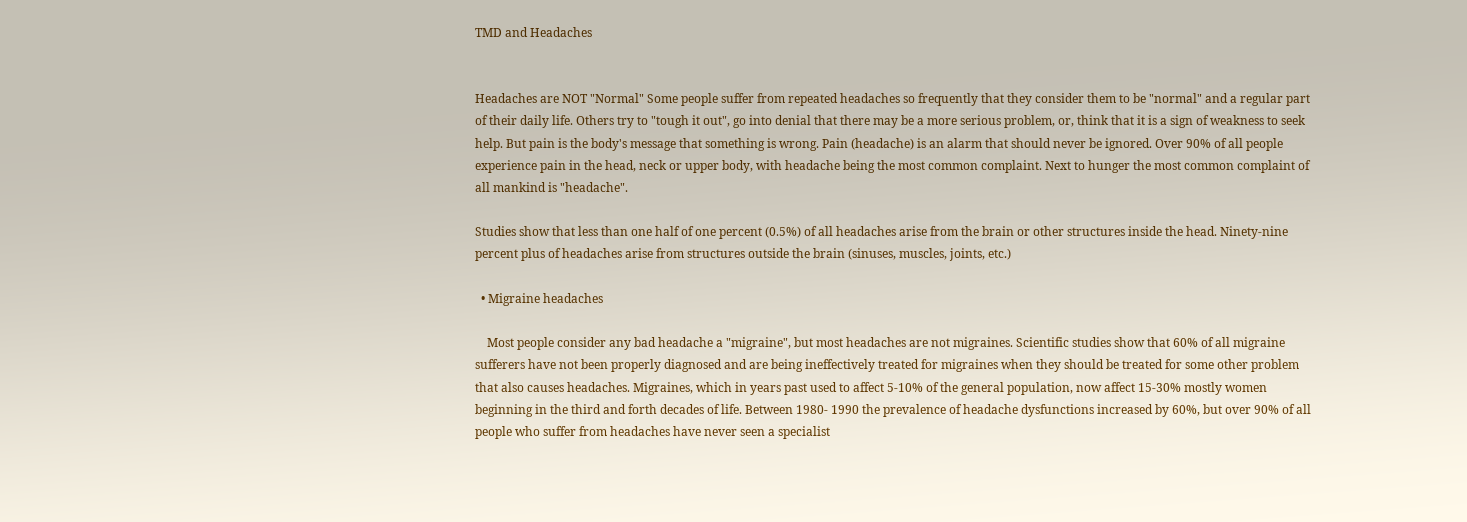TMD and Headaches


Headaches are NOT "Normal" Some people suffer from repeated headaches so frequently that they consider them to be "normal" and a regular part of their daily life. Others try to "tough it out", go into denial that there may be a more serious problem, or, think that it is a sign of weakness to seek help. But pain is the body's message that something is wrong. Pain (headache) is an alarm that should never be ignored. Over 90% of all people experience pain in the head, neck or upper body, with headache being the most common complaint. Next to hunger the most common complaint of all mankind is "headache".

Studies show that less than one half of one percent (0.5%) of all headaches arise from the brain or other structures inside the head. Ninety-nine percent plus of headaches arise from structures outside the brain (sinuses, muscles, joints, etc.)

  • Migraine headaches

    Most people consider any bad headache a "migraine", but most headaches are not migraines. Scientific studies show that 60% of all migraine sufferers have not been properly diagnosed and are being ineffectively treated for migraines when they should be treated for some other problem that also causes headaches. Migraines, which in years past used to affect 5-10% of the general population, now affect 15-30% mostly women beginning in the third and forth decades of life. Between 1980- 1990 the prevalence of headache dysfunctions increased by 60%, but over 90% of all people who suffer from headaches have never seen a specialist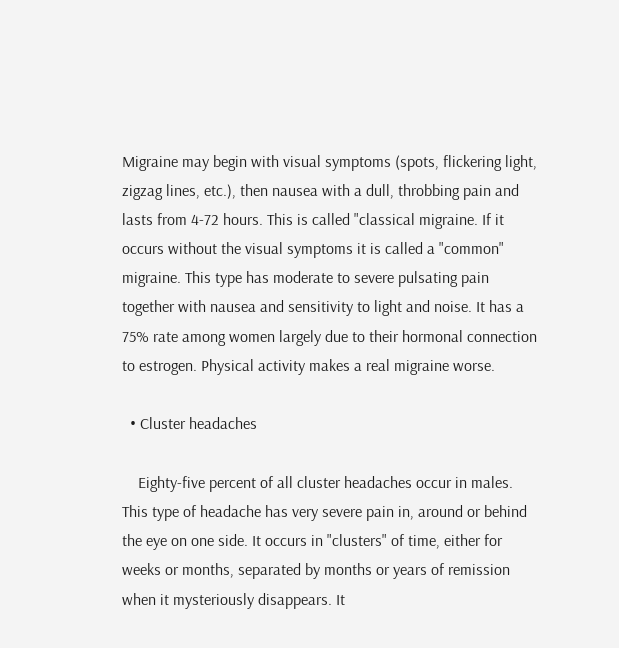Migraine may begin with visual symptoms (spots, flickering light, zigzag lines, etc.), then nausea with a dull, throbbing pain and lasts from 4-72 hours. This is called "classical migraine. If it occurs without the visual symptoms it is called a "common" migraine. This type has moderate to severe pulsating pain together with nausea and sensitivity to light and noise. It has a 75% rate among women largely due to their hormonal connection to estrogen. Physical activity makes a real migraine worse.

  • Cluster headaches

    Eighty-five percent of all cluster headaches occur in males. This type of headache has very severe pain in, around or behind the eye on one side. It occurs in "clusters" of time, either for weeks or months, separated by months or years of remission when it mysteriously disappears. It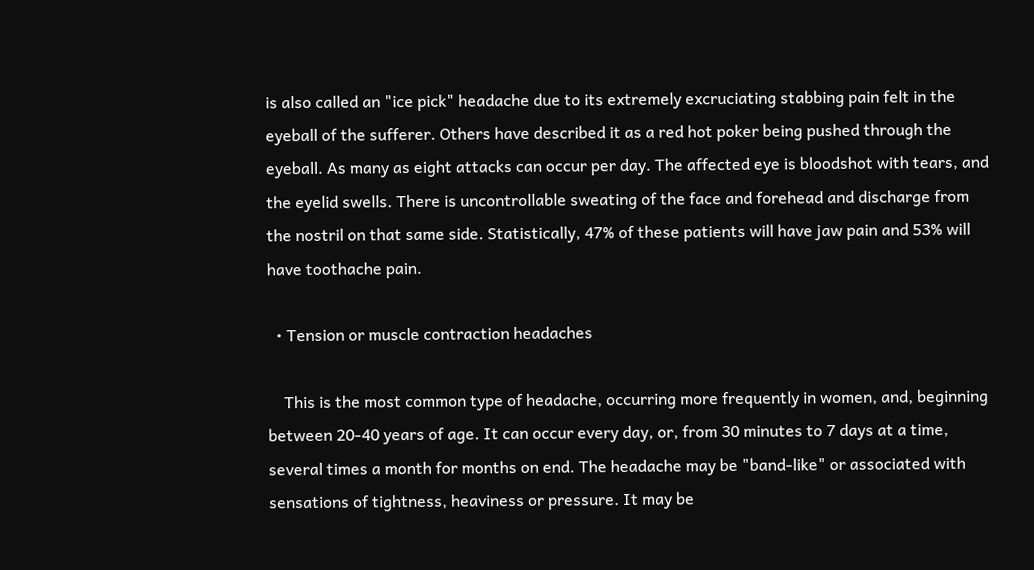is also called an "ice pick" headache due to its extremely excruciating stabbing pain felt in the eyeball of the sufferer. Others have described it as a red hot poker being pushed through the eyeball. As many as eight attacks can occur per day. The affected eye is bloodshot with tears, and the eyelid swells. There is uncontrollable sweating of the face and forehead and discharge from the nostril on that same side. Statistically, 47% of these patients will have jaw pain and 53% will have toothache pain.

  • Tension or muscle contraction headaches

    This is the most common type of headache, occurring more frequently in women, and, beginning between 20-40 years of age. It can occur every day, or, from 30 minutes to 7 days at a time, several times a month for months on end. The headache may be "band-like" or associated with sensations of tightness, heaviness or pressure. It may be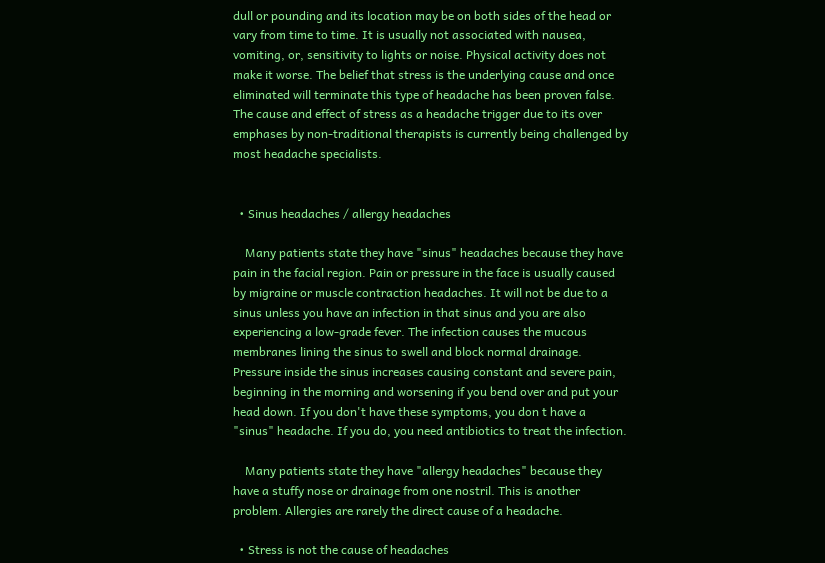dull or pounding and its location may be on both sides of the head or vary from time to time. It is usually not associated with nausea, vomiting, or, sensitivity to lights or noise. Physical activity does not make it worse. The belief that stress is the underlying cause and once eliminated will terminate this type of headache has been proven false. The cause and effect of stress as a headache trigger due to its over emphases by non-traditional therapists is currently being challenged by most headache specialists.


  • Sinus headaches / allergy headaches

    Many patients state they have "sinus" headaches because they have pain in the facial region. Pain or pressure in the face is usually caused by migraine or muscle contraction headaches. It will not be due to a sinus unless you have an infection in that sinus and you are also experiencing a low-grade fever. The infection causes the mucous membranes lining the sinus to swell and block normal drainage. Pressure inside the sinus increases causing constant and severe pain, beginning in the morning and worsening if you bend over and put your head down. If you don't have these symptoms, you don t have a "sinus" headache. If you do, you need antibiotics to treat the infection.

    Many patients state they have "allergy headaches" because they have a stuffy nose or drainage from one nostril. This is another problem. Allergies are rarely the direct cause of a headache.

  • Stress is not the cause of headaches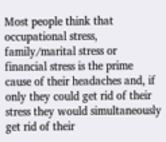Most people think that occupational stress, family/marital stress or financial stress is the prime cause of their headaches and, if only they could get rid of their stress they would simultaneously get rid of their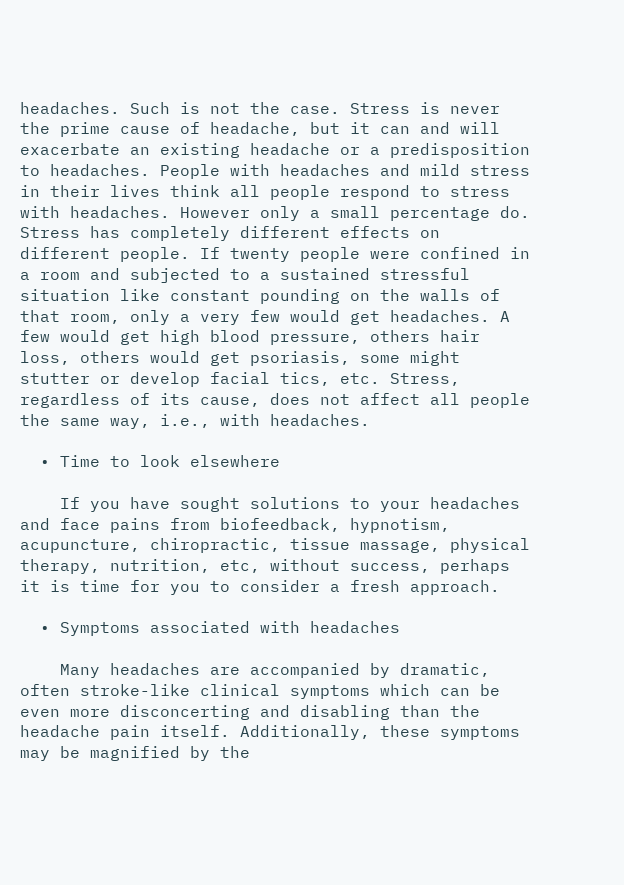headaches. Such is not the case. Stress is never the prime cause of headache, but it can and will exacerbate an existing headache or a predisposition to headaches. People with headaches and mild stress in their lives think all people respond to stress with headaches. However only a small percentage do. Stress has completely different effects on different people. If twenty people were confined in a room and subjected to a sustained stressful situation like constant pounding on the walls of that room, only a very few would get headaches. A few would get high blood pressure, others hair loss, others would get psoriasis, some might stutter or develop facial tics, etc. Stress, regardless of its cause, does not affect all people the same way, i.e., with headaches.

  • Time to look elsewhere

    If you have sought solutions to your headaches and face pains from biofeedback, hypnotism, acupuncture, chiropractic, tissue massage, physical therapy, nutrition, etc, without success, perhaps it is time for you to consider a fresh approach.

  • Symptoms associated with headaches

    Many headaches are accompanied by dramatic, often stroke-like clinical symptoms which can be even more disconcerting and disabling than the headache pain itself. Additionally, these symptoms may be magnified by the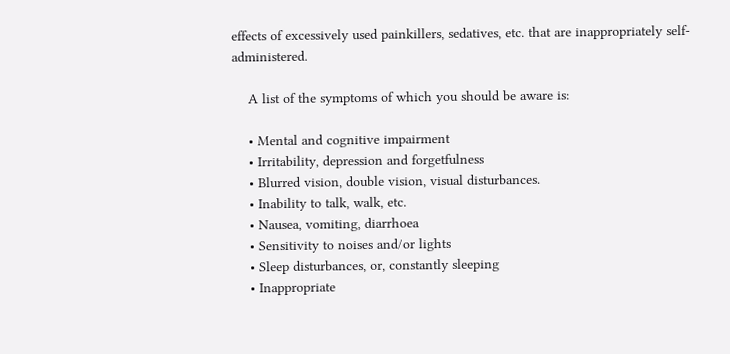effects of excessively used painkillers, sedatives, etc. that are inappropriately self-administered.

    A list of the symptoms of which you should be aware is:

    • Mental and cognitive impairment
    • Irritability, depression and forgetfulness
    • Blurred vision, double vision, visual disturbances.
    • Inability to talk, walk, etc.
    • Nausea, vomiting, diarrhoea
    • Sensitivity to noises and/or lights
    • Sleep disturbances, or, constantly sleeping
    • Inappropriate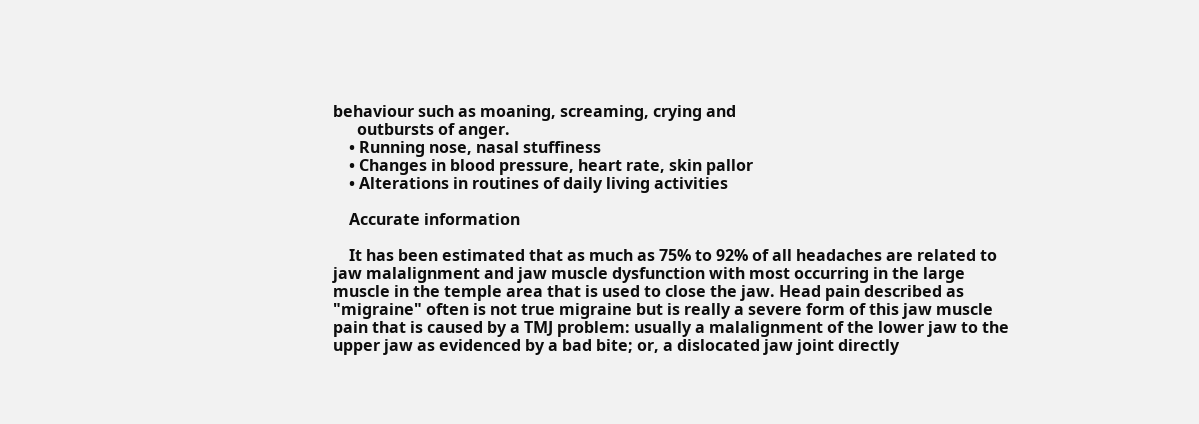behaviour such as moaning, screaming, crying and
      outbursts of anger.
    • Running nose, nasal stuffiness
    • Changes in blood pressure, heart rate, skin pallor
    • Alterations in routines of daily living activities

    Accurate information

    It has been estimated that as much as 75% to 92% of all headaches are related to jaw malalignment and jaw muscle dysfunction with most occurring in the large muscle in the temple area that is used to close the jaw. Head pain described as "migraine" often is not true migraine but is really a severe form of this jaw muscle pain that is caused by a TMJ problem: usually a malalignment of the lower jaw to the upper jaw as evidenced by a bad bite; or, a dislocated jaw joint directly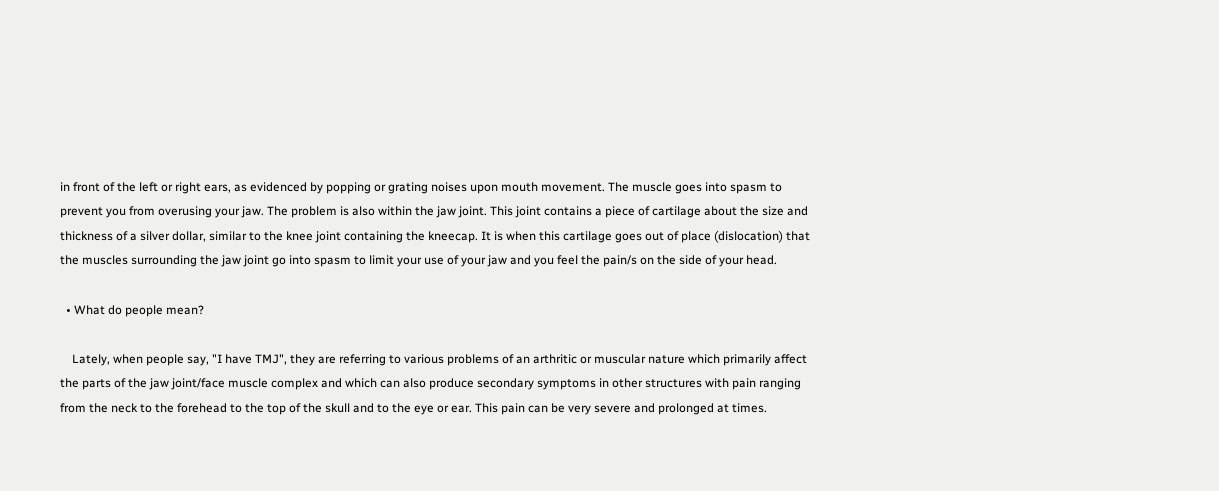in front of the left or right ears, as evidenced by popping or grating noises upon mouth movement. The muscle goes into spasm to prevent you from overusing your jaw. The problem is also within the jaw joint. This joint contains a piece of cartilage about the size and thickness of a silver dollar, similar to the knee joint containing the kneecap. It is when this cartilage goes out of place (dislocation) that the muscles surrounding the jaw joint go into spasm to limit your use of your jaw and you feel the pain/s on the side of your head.

  • What do people mean?

    Lately, when people say, "I have TMJ", they are referring to various problems of an arthritic or muscular nature which primarily affect the parts of the jaw joint/face muscle complex and which can also produce secondary symptoms in other structures with pain ranging from the neck to the forehead to the top of the skull and to the eye or ear. This pain can be very severe and prolonged at times.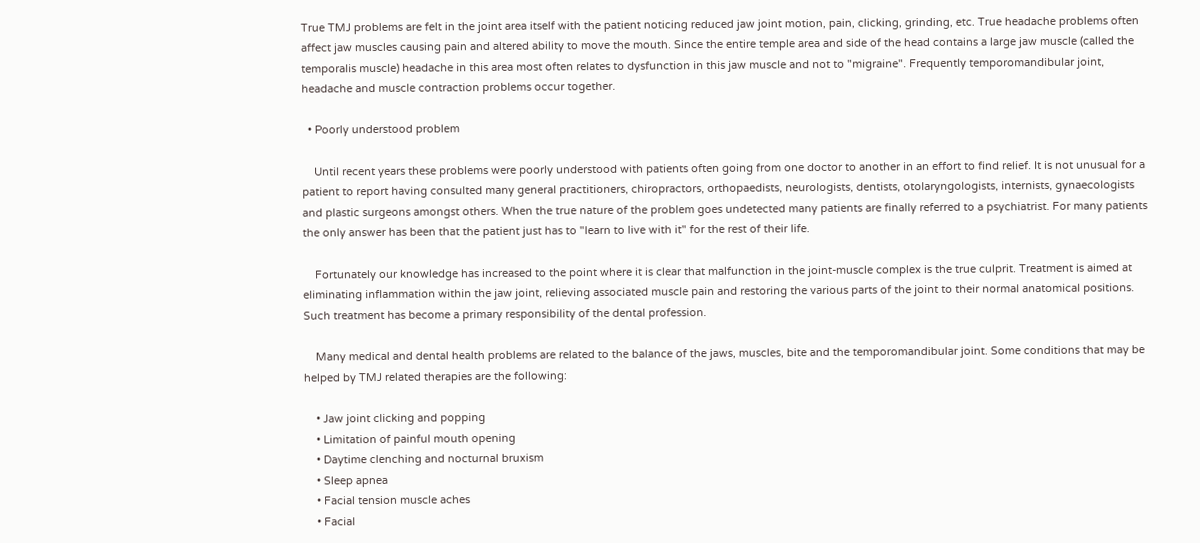True TMJ problems are felt in the joint area itself with the patient noticing reduced jaw joint motion, pain, clicking, grinding, etc. True headache problems often affect jaw muscles causing pain and altered ability to move the mouth. Since the entire temple area and side of the head contains a large jaw muscle (called the temporalis muscle) headache in this area most often relates to dysfunction in this jaw muscle and not to "migraine". Frequently temporomandibular joint, headache and muscle contraction problems occur together.

  • Poorly understood problem

    Until recent years these problems were poorly understood with patients often going from one doctor to another in an effort to find relief. It is not unusual for a patient to report having consulted many general practitioners, chiropractors, orthopaedists, neurologists, dentists, otolaryngologists, internists, gynaecologists and plastic surgeons amongst others. When the true nature of the problem goes undetected many patients are finally referred to a psychiatrist. For many patients the only answer has been that the patient just has to "learn to live with it" for the rest of their life.

    Fortunately our knowledge has increased to the point where it is clear that malfunction in the joint-muscle complex is the true culprit. Treatment is aimed at eliminating inflammation within the jaw joint, relieving associated muscle pain and restoring the various parts of the joint to their normal anatomical positions. Such treatment has become a primary responsibility of the dental profession.

    Many medical and dental health problems are related to the balance of the jaws, muscles, bite and the temporomandibular joint. Some conditions that may be helped by TMJ related therapies are the following:

    • Jaw joint clicking and popping
    • Limitation of painful mouth opening
    • Daytime clenching and nocturnal bruxism
    • Sleep apnea
    • Facial tension muscle aches
    • Facial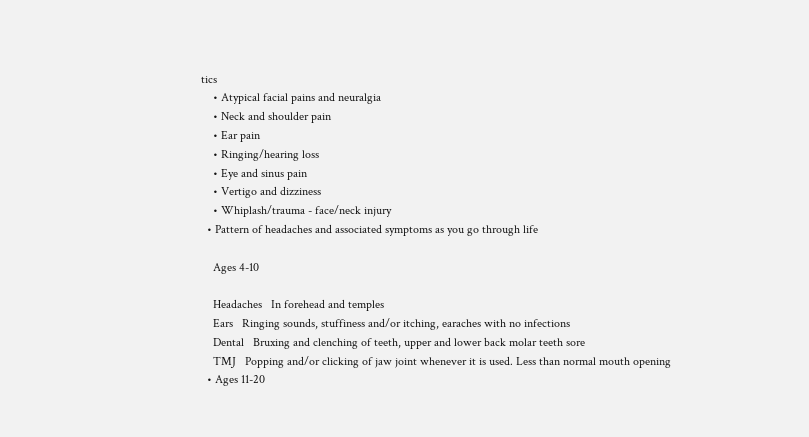tics
    • Atypical facial pains and neuralgia
    • Neck and shoulder pain
    • Ear pain
    • Ringing/hearing loss
    • Eye and sinus pain
    • Vertigo and dizziness
    • Whiplash/trauma - face/neck injury
  • Pattern of headaches and associated symptoms as you go through life

    Ages 4-10

    Headaches   In forehead and temples
    Ears   Ringing sounds, stuffiness and/or itching, earaches with no infections
    Dental   Bruxing and clenching of teeth, upper and lower back molar teeth sore
    TMJ   Popping and/or clicking of jaw joint whenever it is used. Less than normal mouth opening
  • Ages 11-20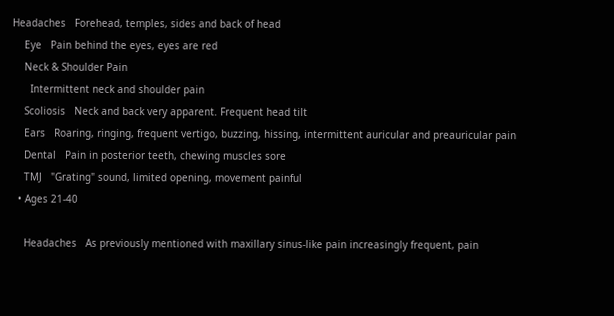Headaches   Forehead, temples, sides and back of head
    Eye   Pain behind the eyes, eyes are red
    Neck & Shoulder Pain
      Intermittent neck and shoulder pain
    Scoliosis   Neck and back very apparent. Frequent head tilt
    Ears   Roaring, ringing, frequent vertigo, buzzing, hissing, intermittent auricular and preauricular pain
    Dental   Pain in posterior teeth, chewing muscles sore
    TMJ   "Grating" sound, limited opening, movement painful
  • Ages 21-40

    Headaches   As previously mentioned with maxillary sinus-like pain increasingly frequent, pain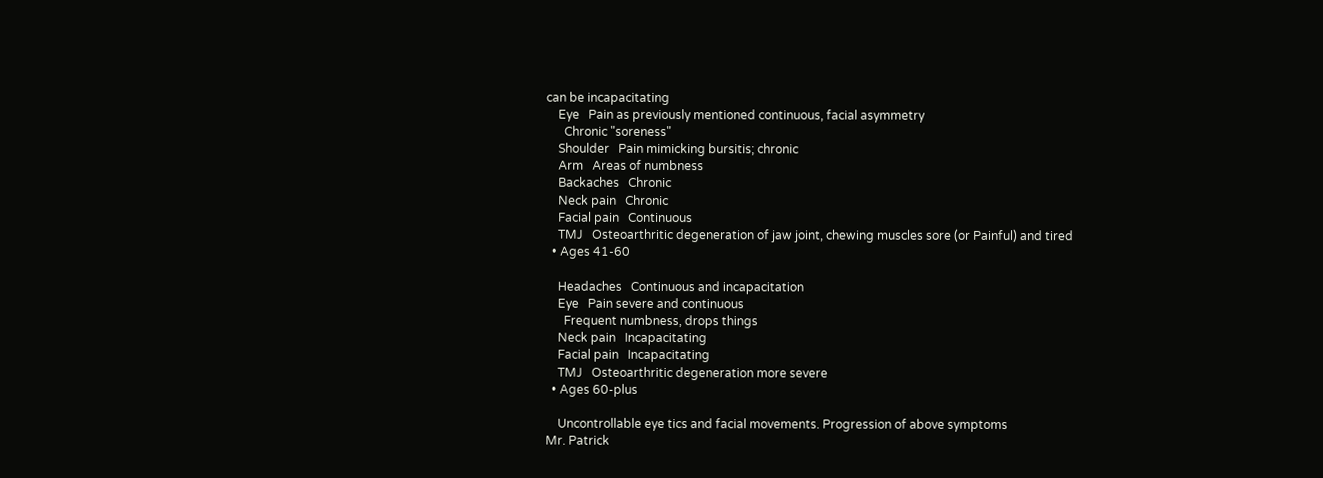can be incapacitating
    Eye   Pain as previously mentioned continuous, facial asymmetry
      Chronic "soreness"
    Shoulder   Pain mimicking bursitis; chronic
    Arm   Areas of numbness
    Backaches   Chronic
    Neck pain   Chronic
    Facial pain   Continuous
    TMJ   Osteoarthritic degeneration of jaw joint, chewing muscles sore (or Painful) and tired
  • Ages 41-60

    Headaches   Continuous and incapacitation
    Eye   Pain severe and continuous
      Frequent numbness, drops things
    Neck pain   Incapacitating
    Facial pain   Incapacitating
    TMJ   Osteoarthritic degeneration more severe
  • Ages 60-plus

    Uncontrollable eye tics and facial movements. Progression of above symptoms
Mr. Patrick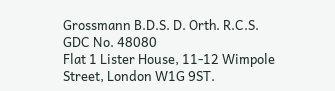Grossmann B.D.S. D. Orth. R.C.S. GDC No. 48080
Flat 1 Lister House, 11-12 Wimpole Street, London W1G 9ST.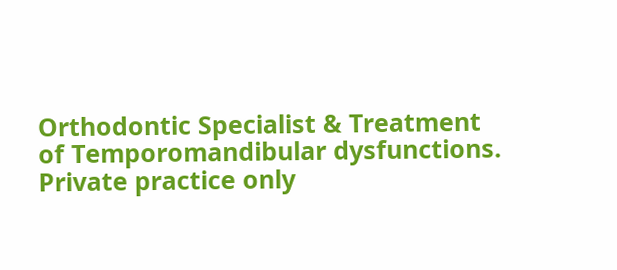Orthodontic Specialist & Treatment
of Temporomandibular dysfunctions.   Private practice only